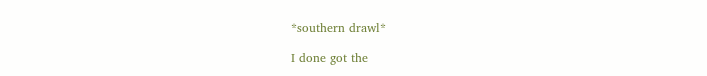*southern drawl*

I done got the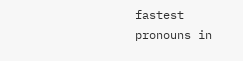fastest pronouns in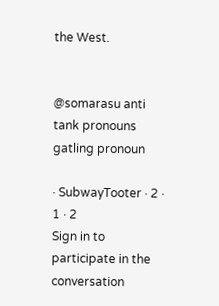the West.


@somarasu anti tank pronouns
gatling pronoun

· SubwayTooter · 2 · 1 · 2
Sign in to participate in the conversation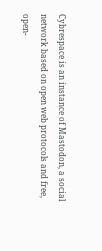Cybrespace is an instance of Mastodon, a social network based on open web protocols and free, open-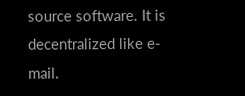source software. It is decentralized like e-mail.